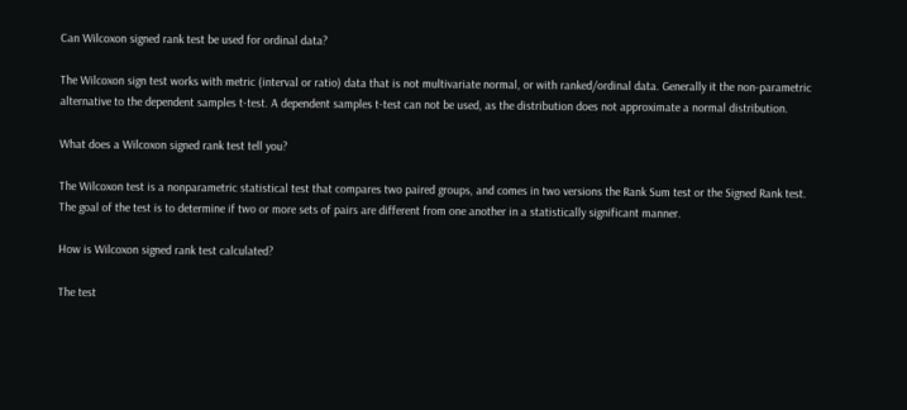Can Wilcoxon signed rank test be used for ordinal data?

The Wilcoxon sign test works with metric (interval or ratio) data that is not multivariate normal, or with ranked/ordinal data. Generally it the non-parametric alternative to the dependent samples t-test. A dependent samples t-test can not be used, as the distribution does not approximate a normal distribution.

What does a Wilcoxon signed rank test tell you?

The Wilcoxon test is a nonparametric statistical test that compares two paired groups, and comes in two versions the Rank Sum test or the Signed Rank test. The goal of the test is to determine if two or more sets of pairs are different from one another in a statistically significant manner.

How is Wilcoxon signed rank test calculated?

The test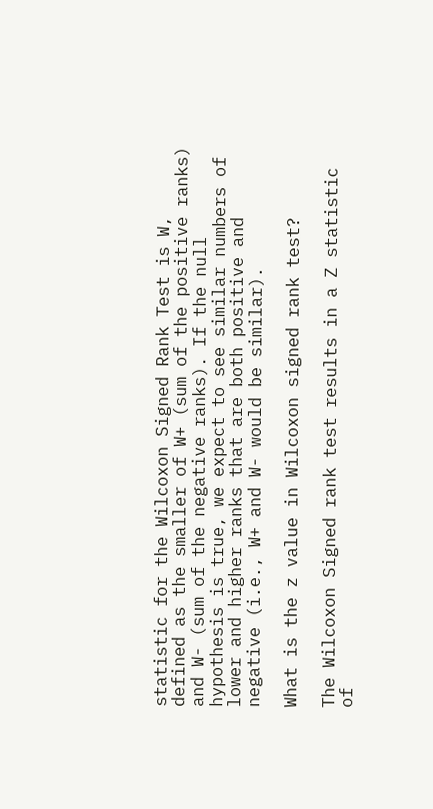statistic for the Wilcoxon Signed Rank Test is W, defined as the smaller of W+ (sum of the positive ranks) and W- (sum of the negative ranks). If the null hypothesis is true, we expect to see similar numbers of lower and higher ranks that are both positive and negative (i.e., W+ and W- would be similar).

What is the z value in Wilcoxon signed rank test?

The Wilcoxon Signed rank test results in a Z statistic of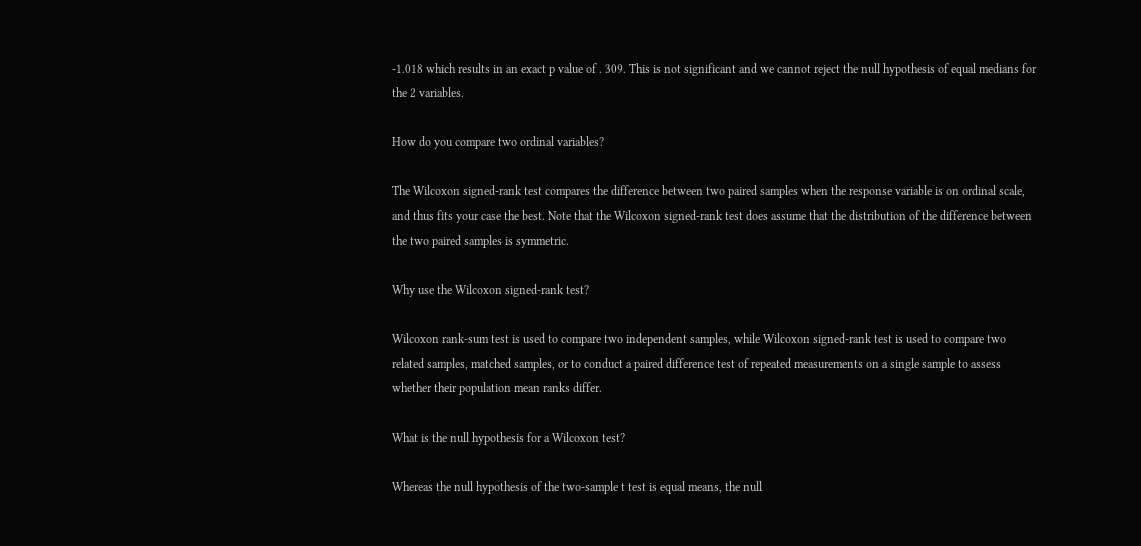-1.018 which results in an exact p value of . 309. This is not significant and we cannot reject the null hypothesis of equal medians for the 2 variables.

How do you compare two ordinal variables?

The Wilcoxon signed-rank test compares the difference between two paired samples when the response variable is on ordinal scale, and thus fits your case the best. Note that the Wilcoxon signed-rank test does assume that the distribution of the difference between the two paired samples is symmetric.

Why use the Wilcoxon signed-rank test?

Wilcoxon rank-sum test is used to compare two independent samples, while Wilcoxon signed-rank test is used to compare two related samples, matched samples, or to conduct a paired difference test of repeated measurements on a single sample to assess whether their population mean ranks differ.

What is the null hypothesis for a Wilcoxon test?

Whereas the null hypothesis of the two-sample t test is equal means, the null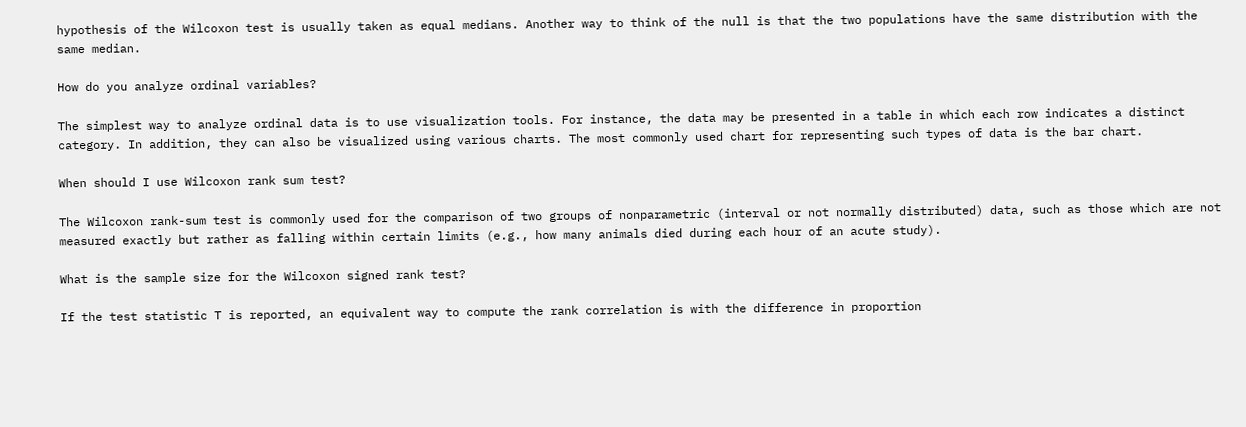hypothesis of the Wilcoxon test is usually taken as equal medians. Another way to think of the null is that the two populations have the same distribution with the same median.

How do you analyze ordinal variables?

The simplest way to analyze ordinal data is to use visualization tools. For instance, the data may be presented in a table in which each row indicates a distinct category. In addition, they can also be visualized using various charts. The most commonly used chart for representing such types of data is the bar chart.

When should I use Wilcoxon rank sum test?

The Wilcoxon rank-sum test is commonly used for the comparison of two groups of nonparametric (interval or not normally distributed) data, such as those which are not measured exactly but rather as falling within certain limits (e.g., how many animals died during each hour of an acute study).

What is the sample size for the Wilcoxon signed rank test?

If the test statistic T is reported, an equivalent way to compute the rank correlation is with the difference in proportion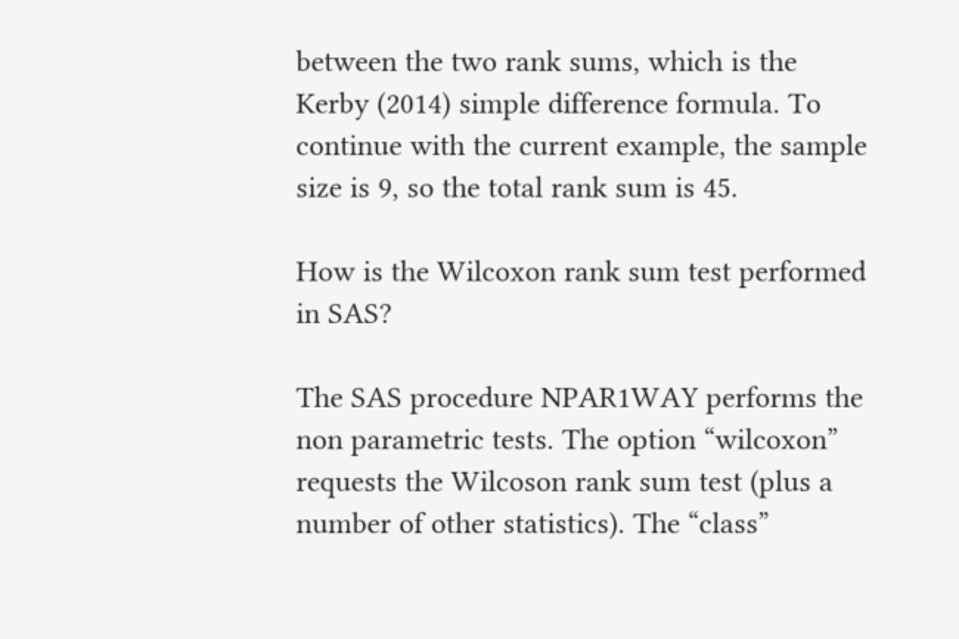between the two rank sums, which is the Kerby (2014) simple difference formula. To continue with the current example, the sample size is 9, so the total rank sum is 45.

How is the Wilcoxon rank sum test performed in SAS?

The SAS procedure NPAR1WAY performs the non parametric tests. The option “wilcoxon” requests the Wilcoson rank sum test (plus a number of other statistics). The “class”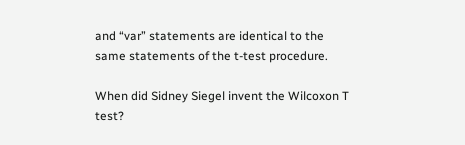and “var” statements are identical to the same statements of the t-test procedure.

When did Sidney Siegel invent the Wilcoxon T test?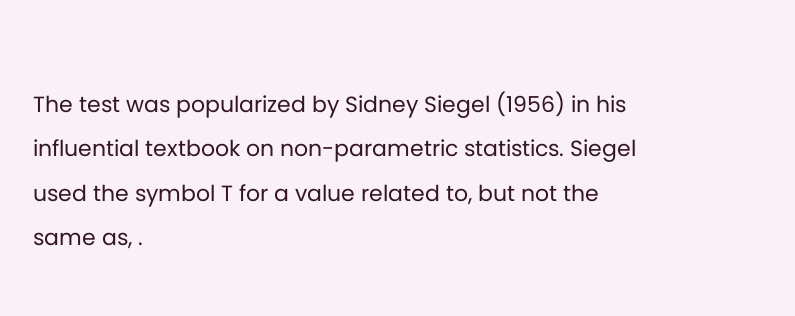The test was popularized by Sidney Siegel (1956) in his influential textbook on non-parametric statistics. Siegel used the symbol T for a value related to, but not the same as, .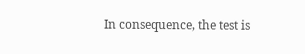In consequence, the test is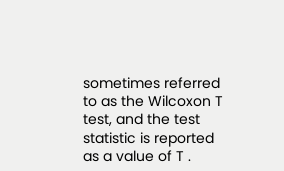sometimes referred to as the Wilcoxon T test, and the test statistic is reported as a value of T .